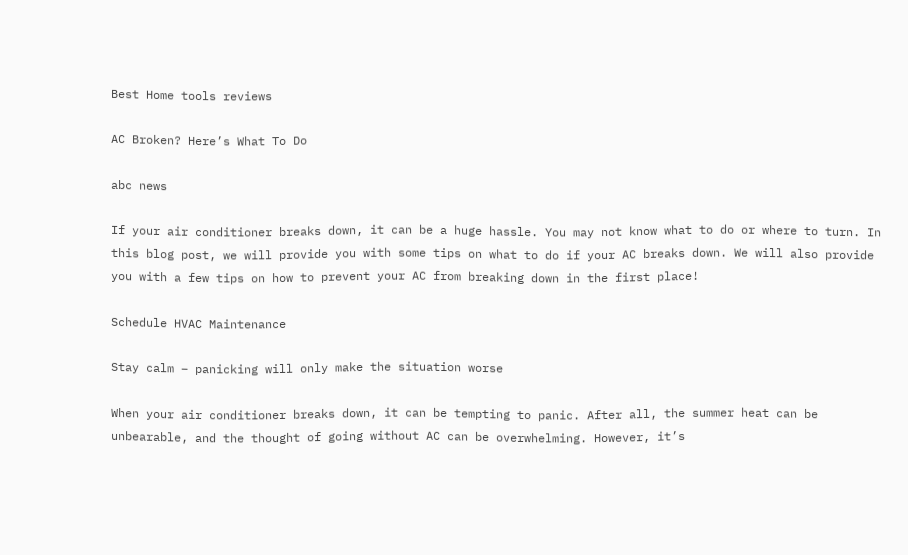Best Home tools reviews

AC Broken? Here’s What To Do

abc news

If your air conditioner breaks down, it can be a huge hassle. You may not know what to do or where to turn. In this blog post, we will provide you with some tips on what to do if your AC breaks down. We will also provide you with a few tips on how to prevent your AC from breaking down in the first place!

Schedule HVAC Maintenance

Stay calm – panicking will only make the situation worse

When your air conditioner breaks down, it can be tempting to panic. After all, the summer heat can be unbearable, and the thought of going without AC can be overwhelming. However, it’s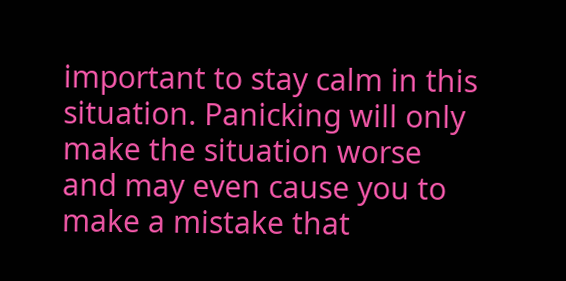important to stay calm in this situation. Panicking will only make the situation worse and may even cause you to make a mistake that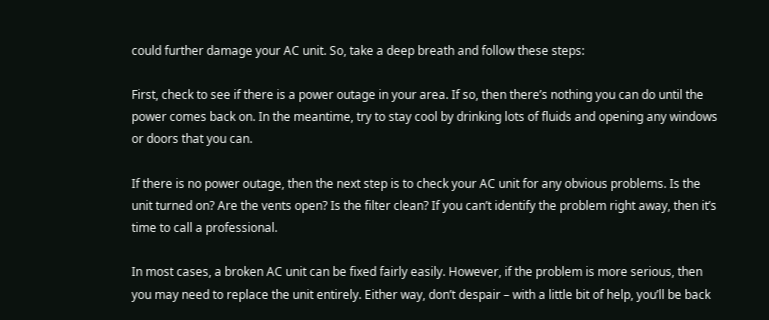could further damage your AC unit. So, take a deep breath and follow these steps:

First, check to see if there is a power outage in your area. If so, then there’s nothing you can do until the power comes back on. In the meantime, try to stay cool by drinking lots of fluids and opening any windows or doors that you can.

If there is no power outage, then the next step is to check your AC unit for any obvious problems. Is the unit turned on? Are the vents open? Is the filter clean? If you can’t identify the problem right away, then it’s time to call a professional.

In most cases, a broken AC unit can be fixed fairly easily. However, if the problem is more serious, then you may need to replace the unit entirely. Either way, don’t despair – with a little bit of help, you’ll be back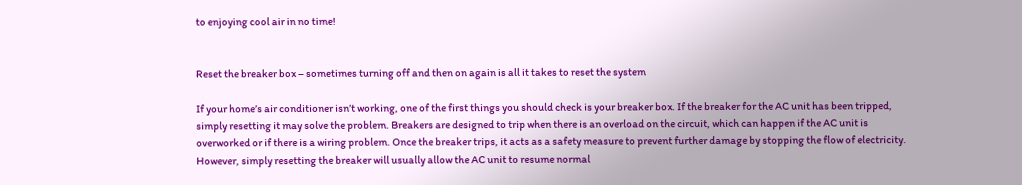to enjoying cool air in no time!


Reset the breaker box – sometimes turning off and then on again is all it takes to reset the system

If your home’s air conditioner isn’t working, one of the first things you should check is your breaker box. If the breaker for the AC unit has been tripped, simply resetting it may solve the problem. Breakers are designed to trip when there is an overload on the circuit, which can happen if the AC unit is overworked or if there is a wiring problem. Once the breaker trips, it acts as a safety measure to prevent further damage by stopping the flow of electricity. However, simply resetting the breaker will usually allow the AC unit to resume normal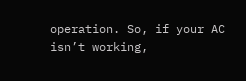operation. So, if your AC isn’t working,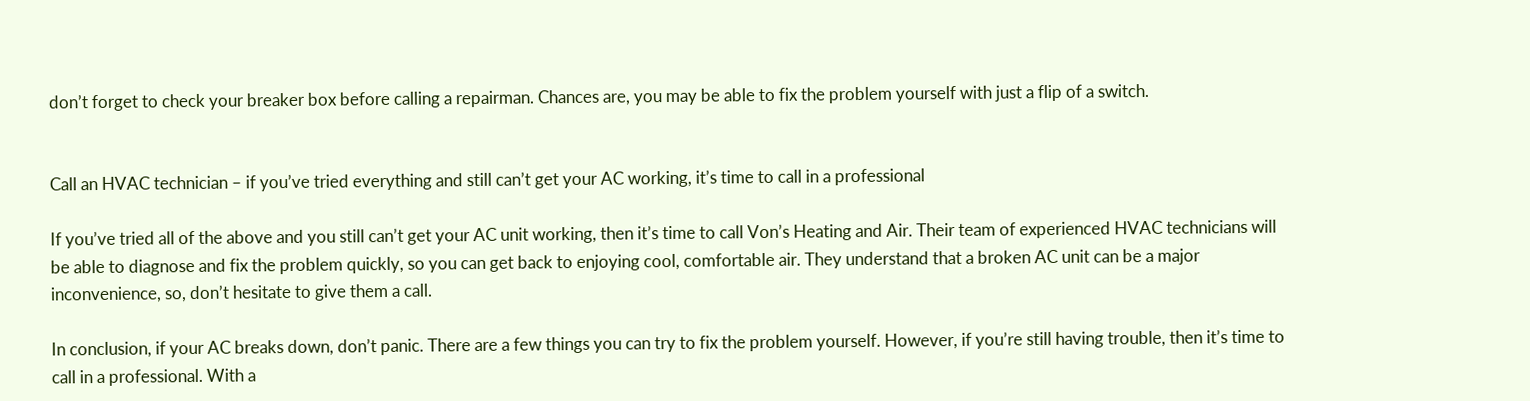don’t forget to check your breaker box before calling a repairman. Chances are, you may be able to fix the problem yourself with just a flip of a switch.


Call an HVAC technician – if you’ve tried everything and still can’t get your AC working, it’s time to call in a professional

If you’ve tried all of the above and you still can’t get your AC unit working, then it’s time to call Von’s Heating and Air. Their team of experienced HVAC technicians will be able to diagnose and fix the problem quickly, so you can get back to enjoying cool, comfortable air. They understand that a broken AC unit can be a major inconvenience, so, don’t hesitate to give them a call.

In conclusion, if your AC breaks down, don’t panic. There are a few things you can try to fix the problem yourself. However, if you’re still having trouble, then it’s time to call in a professional. With a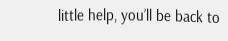little help, you’ll be back to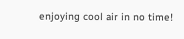enjoying cool air in no time!